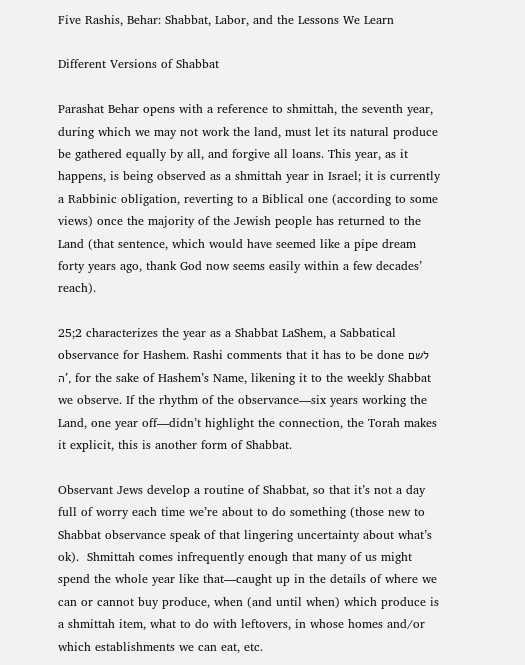Five Rashis, Behar: Shabbat, Labor, and the Lessons We Learn

Different Versions of Shabbat

Parashat Behar opens with a reference to shmittah, the seventh year, during which we may not work the land, must let its natural produce be gathered equally by all, and forgive all loans. This year, as it happens, is being observed as a shmittah year in Israel; it is currently a Rabbinic obligation, reverting to a Biblical one (according to some views) once the majority of the Jewish people has returned to the Land (that sentence, which would have seemed like a pipe dream forty years ago, thank God now seems easily within a few decades’ reach).

25;2 characterizes the year as a Shabbat LaShem, a Sabbatical observance for Hashem. Rashi comments that it has to be done לשם ה’, for the sake of Hashem’s Name, likening it to the weekly Shabbat we observe. If the rhythm of the observance—six years working the Land, one year off—didn’t highlight the connection, the Torah makes it explicit, this is another form of Shabbat.

Observant Jews develop a routine of Shabbat, so that it’s not a day full of worry each time we’re about to do something (those new to Shabbat observance speak of that lingering uncertainty about what’s ok).  Shmittah comes infrequently enough that many of us might spend the whole year like that—caught up in the details of where we can or cannot buy produce, when (and until when) which produce is a shmittah item, what to do with leftovers, in whose homes and/or which establishments we can eat, etc.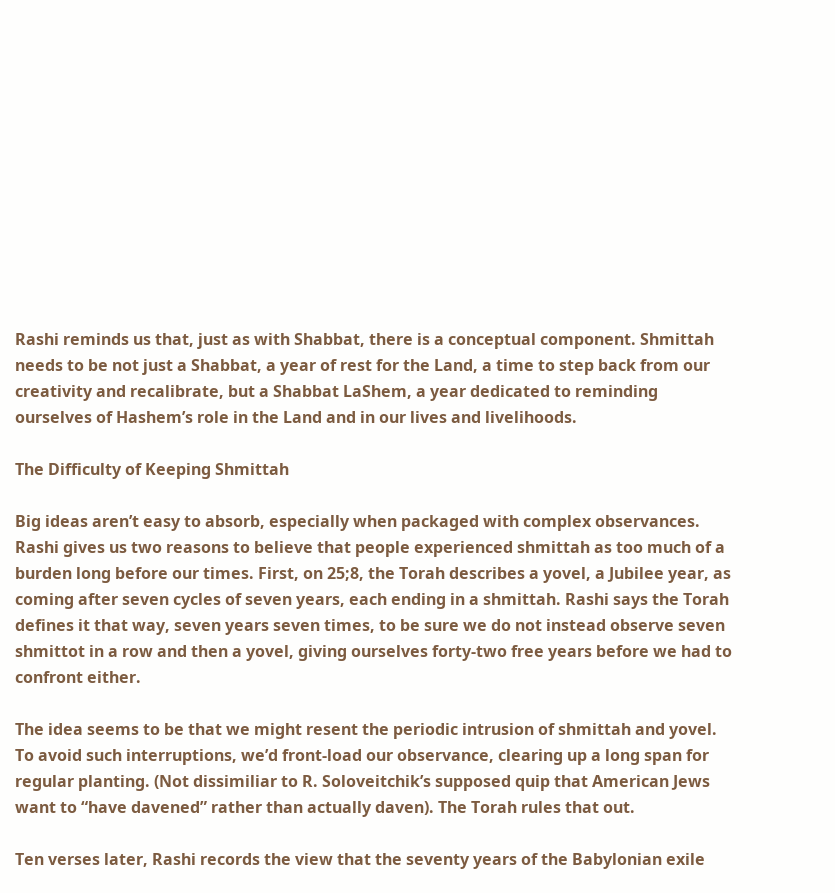Rashi reminds us that, just as with Shabbat, there is a conceptual component. Shmittah needs to be not just a Shabbat, a year of rest for the Land, a time to step back from our creativity and recalibrate, but a Shabbat LaShem, a year dedicated to reminding ourselves of Hashem’s role in the Land and in our lives and livelihoods.

The Difficulty of Keeping Shmittah

Big ideas aren’t easy to absorb, especially when packaged with complex observances. Rashi gives us two reasons to believe that people experienced shmittah as too much of a burden long before our times. First, on 25;8, the Torah describes a yovel, a Jubilee year, as coming after seven cycles of seven years, each ending in a shmittah. Rashi says the Torah defines it that way, seven years seven times, to be sure we do not instead observe seven shmittot in a row and then a yovel, giving ourselves forty-two free years before we had to confront either.

The idea seems to be that we might resent the periodic intrusion of shmittah and yovel. To avoid such interruptions, we’d front-load our observance, clearing up a long span for regular planting. (Not dissimiliar to R. Soloveitchik’s supposed quip that American Jews want to “have davened” rather than actually daven). The Torah rules that out.

Ten verses later, Rashi records the view that the seventy years of the Babylonian exile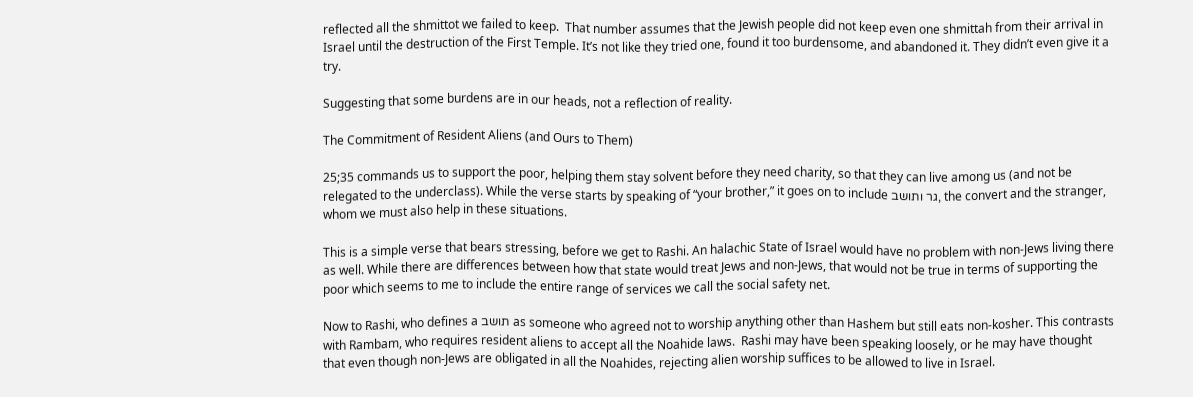reflected all the shmittot we failed to keep.  That number assumes that the Jewish people did not keep even one shmittah from their arrival in Israel until the destruction of the First Temple. It’s not like they tried one, found it too burdensome, and abandoned it. They didn’t even give it a try.

Suggesting that some burdens are in our heads, not a reflection of reality.

The Commitment of Resident Aliens (and Ours to Them)

25;35 commands us to support the poor, helping them stay solvent before they need charity, so that they can live among us (and not be relegated to the underclass). While the verse starts by speaking of “your brother,” it goes on to include גר ותושב, the convert and the stranger, whom we must also help in these situations.

This is a simple verse that bears stressing, before we get to Rashi. An halachic State of Israel would have no problem with non-Jews living there as well. While there are differences between how that state would treat Jews and non-Jews, that would not be true in terms of supporting the poor which seems to me to include the entire range of services we call the social safety net.

Now to Rashi, who defines a תושב as someone who agreed not to worship anything other than Hashem but still eats non-kosher. This contrasts with Rambam, who requires resident aliens to accept all the Noahide laws.  Rashi may have been speaking loosely, or he may have thought that even though non-Jews are obligated in all the Noahides, rejecting alien worship suffices to be allowed to live in Israel.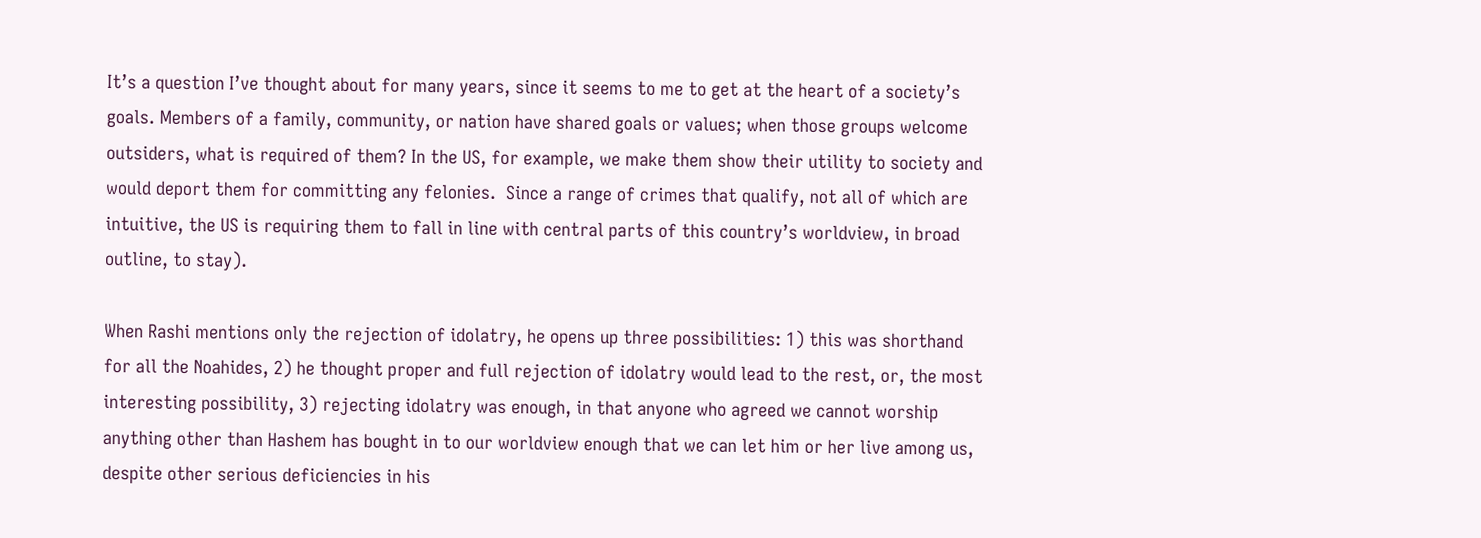It’s a question I’ve thought about for many years, since it seems to me to get at the heart of a society’s goals. Members of a family, community, or nation have shared goals or values; when those groups welcome outsiders, what is required of them? In the US, for example, we make them show their utility to society and would deport them for committing any felonies.  Since a range of crimes that qualify, not all of which are intuitive, the US is requiring them to fall in line with central parts of this country’s worldview, in broad outline, to stay).

When Rashi mentions only the rejection of idolatry, he opens up three possibilities: 1) this was shorthand for all the Noahides, 2) he thought proper and full rejection of idolatry would lead to the rest, or, the most interesting possibility, 3) rejecting idolatry was enough, in that anyone who agreed we cannot worship anything other than Hashem has bought in to our worldview enough that we can let him or her live among us, despite other serious deficiencies in his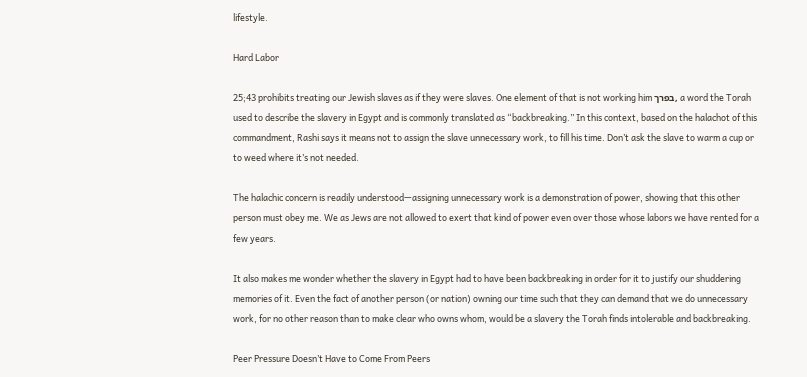lifestyle.

Hard Labor

25;43 prohibits treating our Jewish slaves as if they were slaves. One element of that is not working him בפרך, a word the Torah used to describe the slavery in Egypt and is commonly translated as “backbreaking.” In this context, based on the halachot of this commandment, Rashi says it means not to assign the slave unnecessary work, to fill his time. Don’t ask the slave to warm a cup or to weed where it’s not needed.

The halachic concern is readily understood—assigning unnecessary work is a demonstration of power, showing that this other person must obey me. We as Jews are not allowed to exert that kind of power even over those whose labors we have rented for a few years.

It also makes me wonder whether the slavery in Egypt had to have been backbreaking in order for it to justify our shuddering memories of it. Even the fact of another person (or nation) owning our time such that they can demand that we do unnecessary work, for no other reason than to make clear who owns whom, would be a slavery the Torah finds intolerable and backbreaking.

Peer Pressure Doesn’t Have to Come From Peers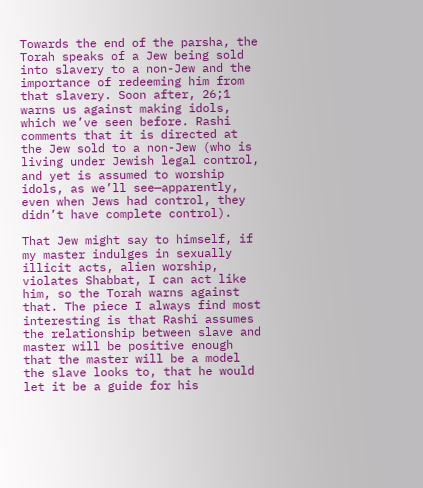Towards the end of the parsha, the Torah speaks of a Jew being sold into slavery to a non-Jew and the importance of redeeming him from that slavery. Soon after, 26;1 warns us against making idols, which we’ve seen before. Rashi comments that it is directed at the Jew sold to a non-Jew (who is living under Jewish legal control, and yet is assumed to worship idols, as we’ll see—apparently, even when Jews had control, they didn’t have complete control).

That Jew might say to himself, if my master indulges in sexually illicit acts, alien worship, violates Shabbat, I can act like him, so the Torah warns against that. The piece I always find most interesting is that Rashi assumes the relationship between slave and master will be positive enough that the master will be a model the slave looks to, that he would let it be a guide for his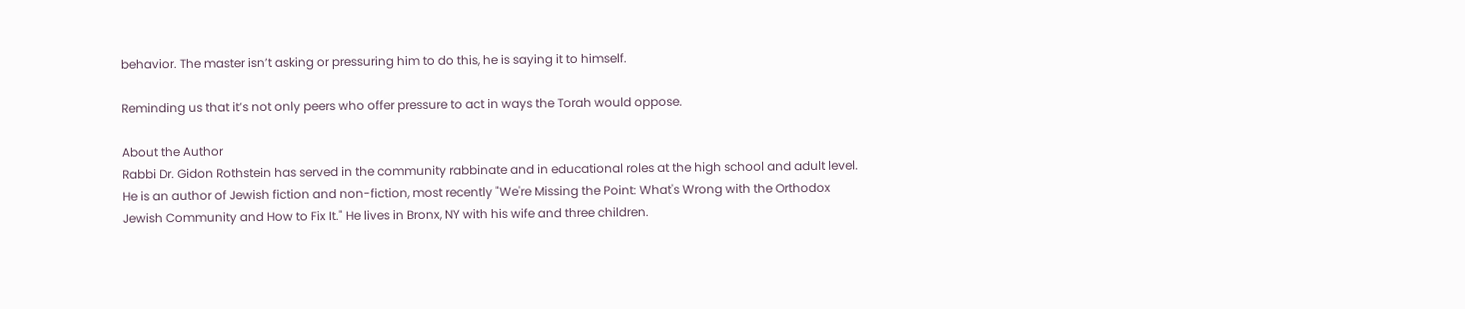behavior. The master isn’t asking or pressuring him to do this, he is saying it to himself.

Reminding us that it’s not only peers who offer pressure to act in ways the Torah would oppose.

About the Author
Rabbi Dr. Gidon Rothstein has served in the community rabbinate and in educational roles at the high school and adult level. He is an author of Jewish fiction and non-fiction, most recently "We're Missing the Point: What's Wrong with the Orthodox Jewish Community and How to Fix It." He lives in Bronx, NY with his wife and three children.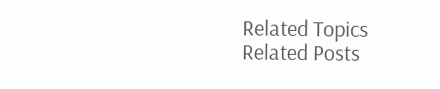Related Topics
Related Posts